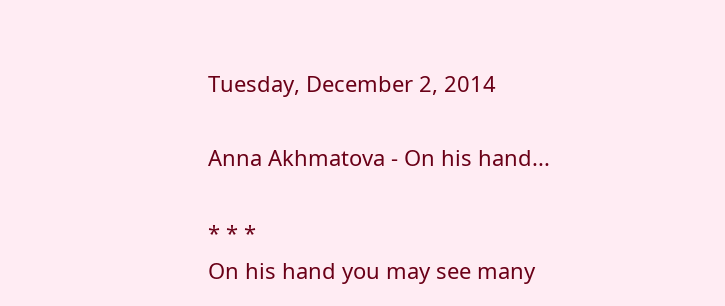Tuesday, December 2, 2014

Anna Akhmatova - On his hand...

* * *
On his hand you may see many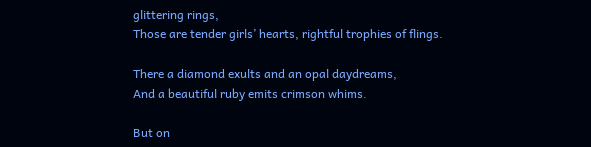glittering rings,
Those are tender girls’ hearts, rightful trophies of flings.

There a diamond exults and an opal daydreams,
And a beautiful ruby emits crimson whims.

But on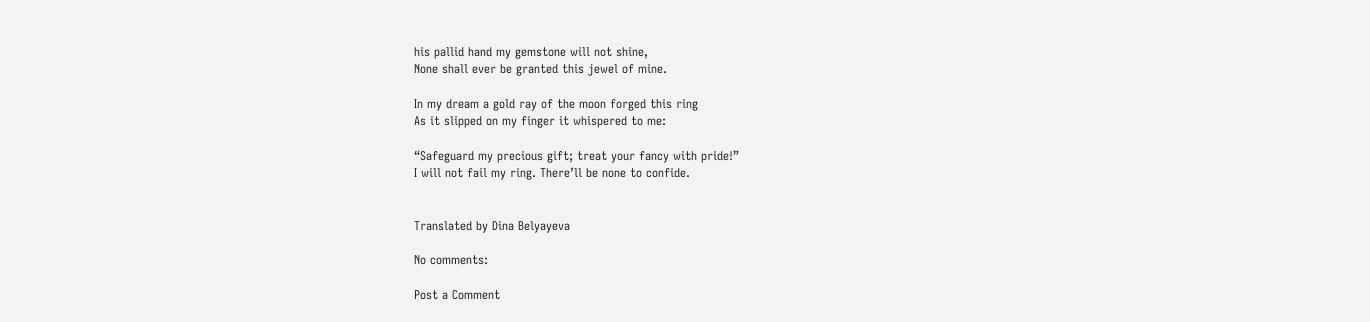his pallid hand my gemstone will not shine,
None shall ever be granted this jewel of mine.

In my dream a gold ray of the moon forged this ring
As it slipped on my finger it whispered to me:

“Safeguard my precious gift; treat your fancy with pride!”
I will not fail my ring. There’ll be none to confide.


Translated by Dina Belyayeva

No comments:

Post a Comment